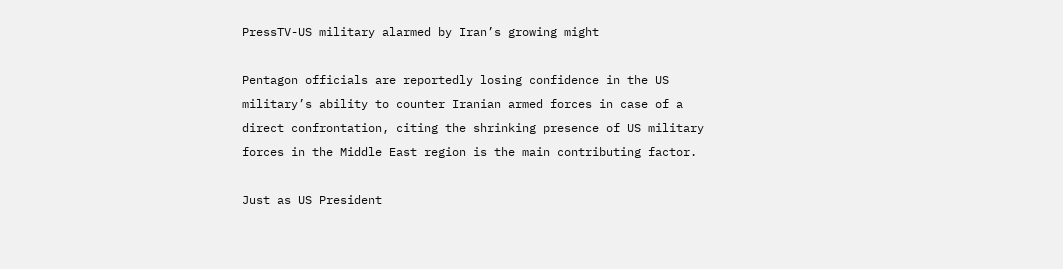PressTV-US military alarmed by Iran’s growing might

Pentagon officials are reportedly losing confidence in the US military’s ability to counter Iranian armed forces in case of a direct confrontation, citing the shrinking presence of US military forces in the Middle East region is the main contributing factor.

Just as US President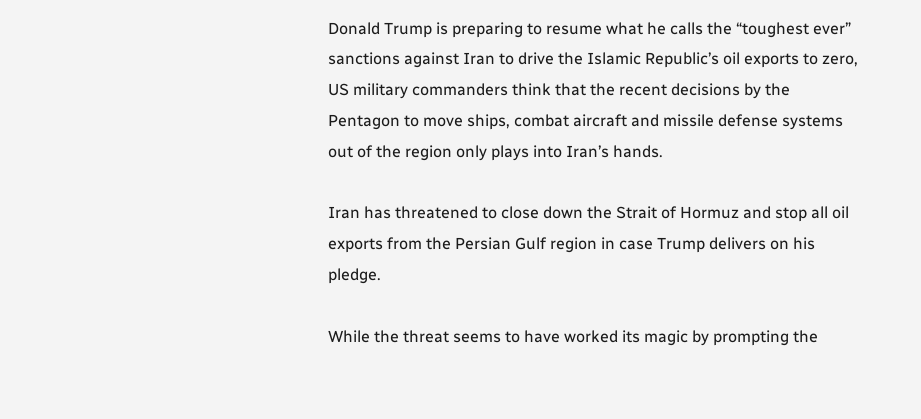Donald Trump is preparing to resume what he calls the “toughest ever” sanctions against Iran to drive the Islamic Republic’s oil exports to zero, US military commanders think that the recent decisions by the Pentagon to move ships, combat aircraft and missile defense systems out of the region only plays into Iran’s hands.

Iran has threatened to close down the Strait of Hormuz and stop all oil exports from the Persian Gulf region in case Trump delivers on his pledge.

While the threat seems to have worked its magic by prompting the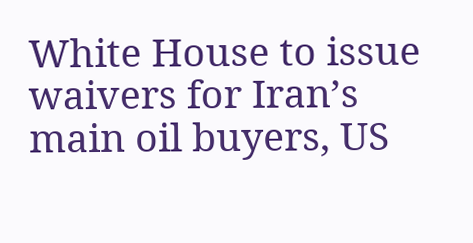White House to issue waivers for Iran’s main oil buyers, US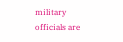military officials are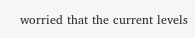worried that the current levels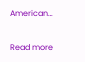American…

Read more